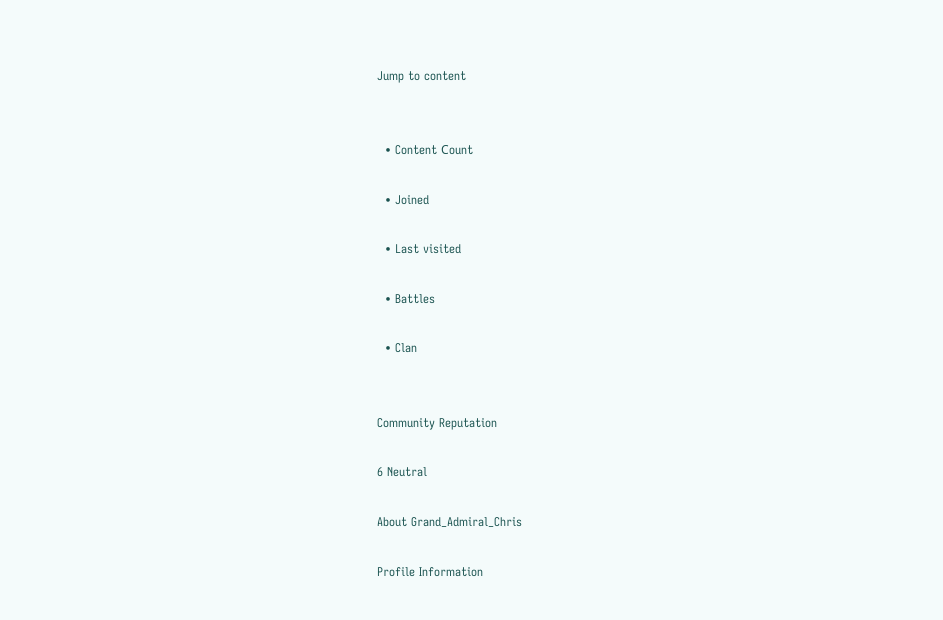Jump to content


  • Content Сount

  • Joined

  • Last visited

  • Battles

  • Clan


Community Reputation

6 Neutral

About Grand_Admiral_Chris

Profile Information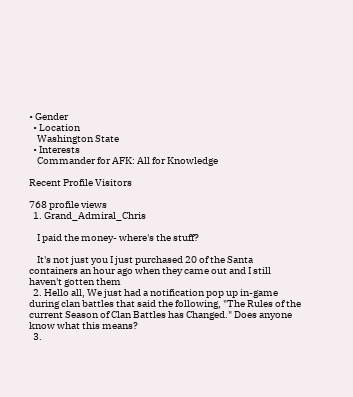• Gender
  • Location
    Washington State
  • Interests
    Commander for AFK: All for Knowledge

Recent Profile Visitors

768 profile views
  1. Grand_Admiral_Chris

    I paid the money- where's the stuff?

    It's not just you I just purchased 20 of the Santa containers an hour ago when they came out and I still haven't gotten them
  2. Hello all, We just had a notification pop up in-game during clan battles that said the following, "The Rules of the current Season of Clan Battles has Changed." Does anyone know what this means?
  3.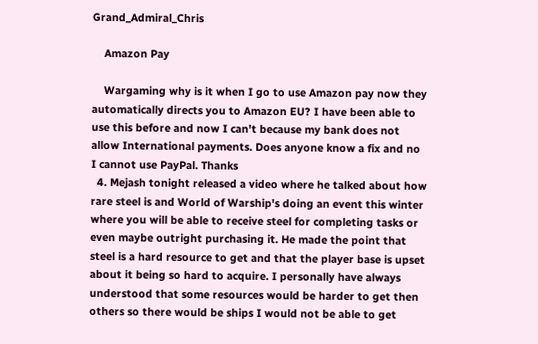Grand_Admiral_Chris

    Amazon Pay

    Wargaming why is it when I go to use Amazon pay now they automatically directs you to Amazon EU? I have been able to use this before and now I can't because my bank does not allow International payments. Does anyone know a fix and no I cannot use PayPal. Thanks
  4. Mejash tonight released a video where he talked about how rare steel is and World of Warship's doing an event this winter where you will be able to receive steel for completing tasks or even maybe outright purchasing it. He made the point that steel is a hard resource to get and that the player base is upset about it being so hard to acquire. I personally have always understood that some resources would be harder to get then others so there would be ships I would not be able to get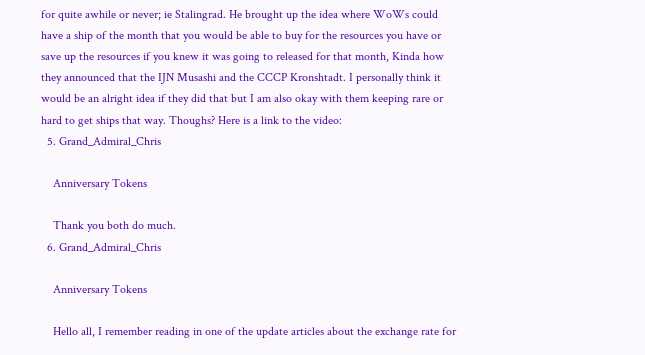for quite awhile or never; ie Stalingrad. He brought up the idea where WoWs could have a ship of the month that you would be able to buy for the resources you have or save up the resources if you knew it was going to released for that month, Kinda how they announced that the IJN Musashi and the CCCP Kronshtadt. I personally think it would be an alright idea if they did that but I am also okay with them keeping rare or hard to get ships that way. Thoughs? Here is a link to the video:
  5. Grand_Admiral_Chris

    Anniversary Tokens

    Thank you both do much.
  6. Grand_Admiral_Chris

    Anniversary Tokens

    Hello all, I remember reading in one of the update articles about the exchange rate for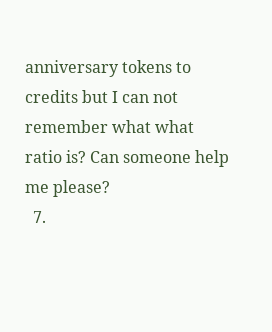anniversary tokens to credits but I can not remember what what ratio is? Can someone help me please?
  7.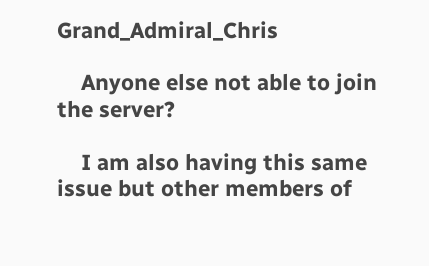Grand_Admiral_Chris

    Anyone else not able to join the server?

    I am also having this same issue but other members of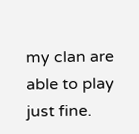my clan are able to play just fine.